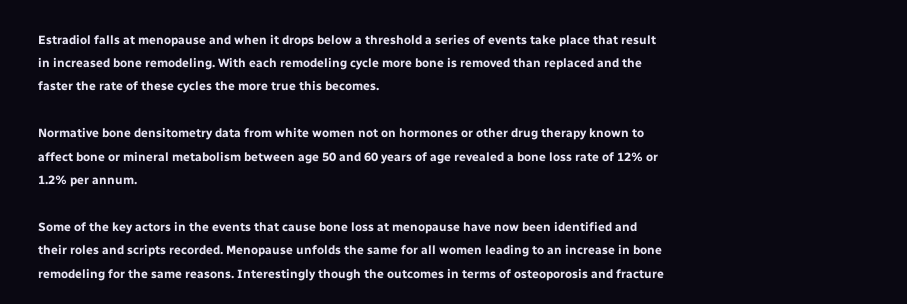Estradiol falls at menopause and when it drops below a threshold a series of events take place that result in increased bone remodeling. With each remodeling cycle more bone is removed than replaced and the faster the rate of these cycles the more true this becomes.

Normative bone densitometry data from white women not on hormones or other drug therapy known to affect bone or mineral metabolism between age 50 and 60 years of age revealed a bone loss rate of 12% or 1.2% per annum.

Some of the key actors in the events that cause bone loss at menopause have now been identified and their roles and scripts recorded. Menopause unfolds the same for all women leading to an increase in bone remodeling for the same reasons. Interestingly though the outcomes in terms of osteoporosis and fracture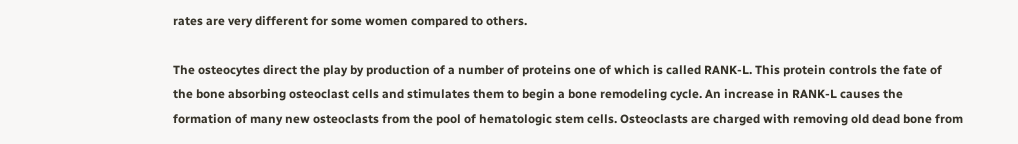rates are very different for some women compared to others.

The osteocytes direct the play by production of a number of proteins one of which is called RANK-L. This protein controls the fate of the bone absorbing osteoclast cells and stimulates them to begin a bone remodeling cycle. An increase in RANK-L causes the formation of many new osteoclasts from the pool of hematologic stem cells. Osteoclasts are charged with removing old dead bone from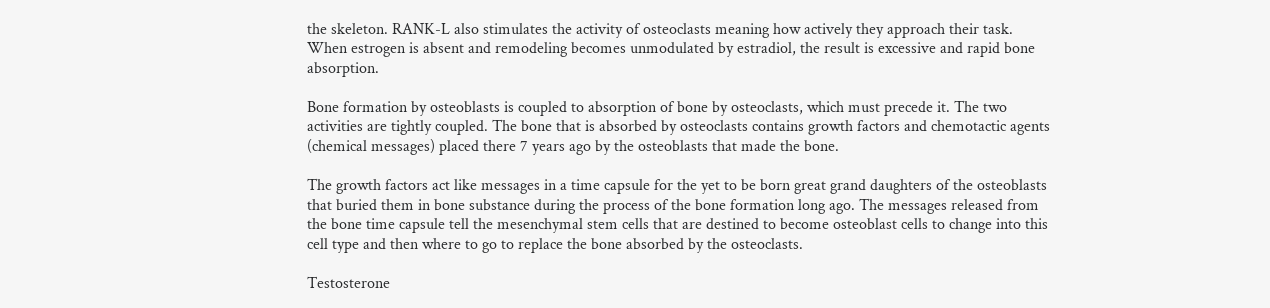the skeleton. RANK-L also stimulates the activity of osteoclasts meaning how actively they approach their task. When estrogen is absent and remodeling becomes unmodulated by estradiol, the result is excessive and rapid bone absorption.

Bone formation by osteoblasts is coupled to absorption of bone by osteoclasts, which must precede it. The two activities are tightly coupled. The bone that is absorbed by osteoclasts contains growth factors and chemotactic agents (chemical messages) placed there 7 years ago by the osteoblasts that made the bone.

The growth factors act like messages in a time capsule for the yet to be born great grand daughters of the osteoblasts that buried them in bone substance during the process of the bone formation long ago. The messages released from the bone time capsule tell the mesenchymal stem cells that are destined to become osteoblast cells to change into this cell type and then where to go to replace the bone absorbed by the osteoclasts.

Testosterone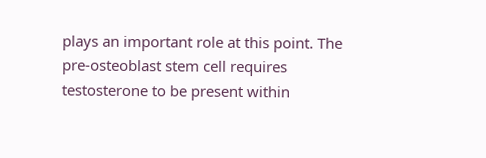plays an important role at this point. The pre-osteoblast stem cell requires testosterone to be present within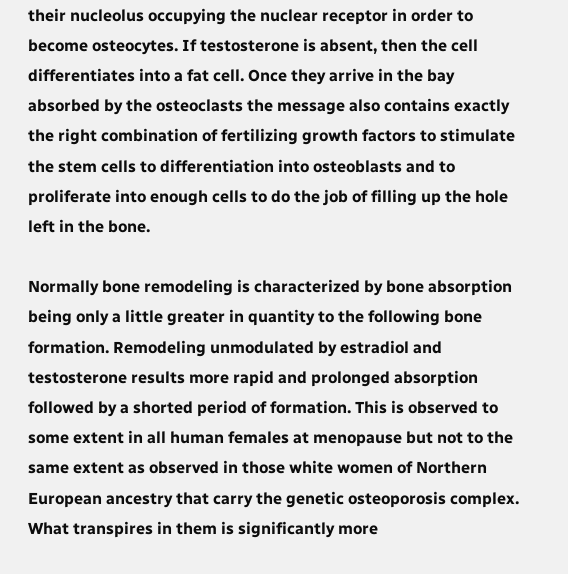their nucleolus occupying the nuclear receptor in order to become osteocytes. If testosterone is absent, then the cell differentiates into a fat cell. Once they arrive in the bay absorbed by the osteoclasts the message also contains exactly the right combination of fertilizing growth factors to stimulate the stem cells to differentiation into osteoblasts and to proliferate into enough cells to do the job of filling up the hole left in the bone.

Normally bone remodeling is characterized by bone absorption being only a little greater in quantity to the following bone formation. Remodeling unmodulated by estradiol and testosterone results more rapid and prolonged absorption followed by a shorted period of formation. This is observed to some extent in all human females at menopause but not to the same extent as observed in those white women of Northern European ancestry that carry the genetic osteoporosis complex. What transpires in them is significantly more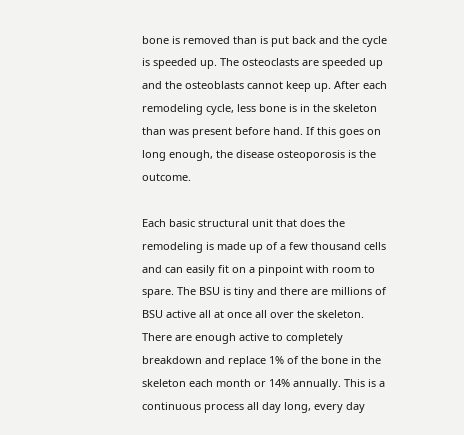bone is removed than is put back and the cycle is speeded up. The osteoclasts are speeded up and the osteoblasts cannot keep up. After each remodeling cycle, less bone is in the skeleton than was present before hand. If this goes on long enough, the disease osteoporosis is the outcome.

Each basic structural unit that does the remodeling is made up of a few thousand cells and can easily fit on a pinpoint with room to spare. The BSU is tiny and there are millions of BSU active all at once all over the skeleton. There are enough active to completely breakdown and replace 1% of the bone in the skeleton each month or 14% annually. This is a continuous process all day long, every day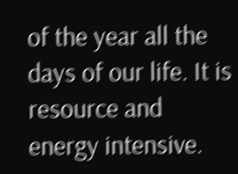of the year all the days of our life. It is resource and energy intensive.